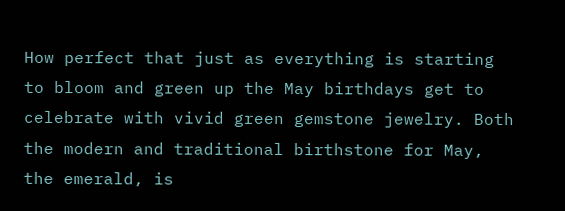How perfect that just as everything is starting to bloom and green up the May birthdays get to celebrate with vivid green gemstone jewelry. Both the modern and traditional birthstone for May, the emerald, is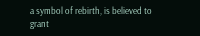a symbol of rebirth, is believed to grant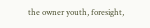the owner youth, foresight,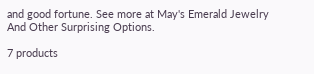and good fortune. See more at May's Emerald Jewelry And Other Surprising Options.

7 products